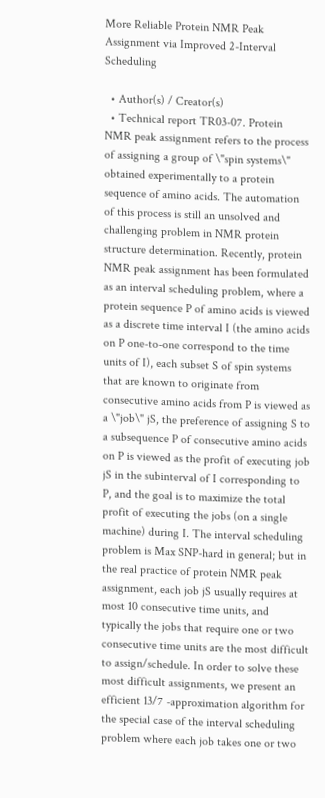More Reliable Protein NMR Peak Assignment via Improved 2-Interval Scheduling

  • Author(s) / Creator(s)
  • Technical report TR03-07. Protein NMR peak assignment refers to the process of assigning a group of \"spin systems\" obtained experimentally to a protein sequence of amino acids. The automation of this process is still an unsolved and challenging problem in NMR protein structure determination. Recently, protein NMR peak assignment has been formulated as an interval scheduling problem, where a protein sequence P of amino acids is viewed as a discrete time interval I (the amino acids on P one-to-one correspond to the time units of I), each subset S of spin systems that are known to originate from consecutive amino acids from P is viewed as a \"job\" jS, the preference of assigning S to a subsequence P of consecutive amino acids on P is viewed as the profit of executing job jS in the subinterval of I corresponding to P, and the goal is to maximize the total profit of executing the jobs (on a single machine) during I. The interval scheduling problem is Max SNP-hard in general; but in the real practice of protein NMR peak assignment, each job jS usually requires at most 10 consecutive time units, and typically the jobs that require one or two consecutive time units are the most difficult to assign/schedule. In order to solve these most difficult assignments, we present an efficient 13/7 -approximation algorithm for the special case of the interval scheduling problem where each job takes one or two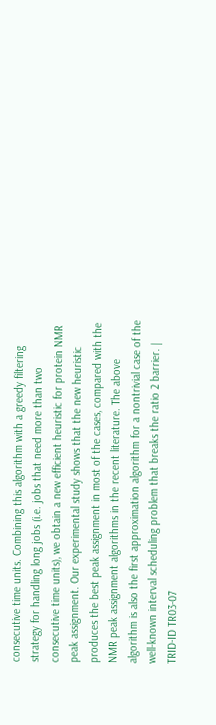consecutive time units. Combining this algorithm with a greedy filtering strategy for handling long jobs (i.e. jobs that need more than two consecutive time units), we obtain a new efficient heuristic for protein NMR peak assignment. Our experimental study shows that the new heuristic produces the best peak assignment in most of the cases, compared with the NMR peak assignment algorithms in the recent literature. The above algorithm is also the first approximation algorithm for a nontrivial case of the well-known interval scheduling problem that breaks the ratio 2 barrier. | TRID-ID TR03-07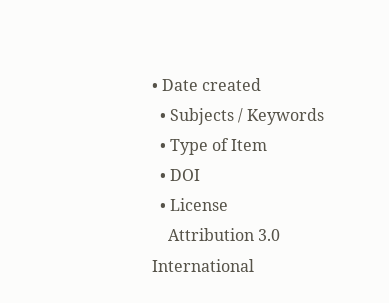• Date created
  • Subjects / Keywords
  • Type of Item
  • DOI
  • License
    Attribution 3.0 International